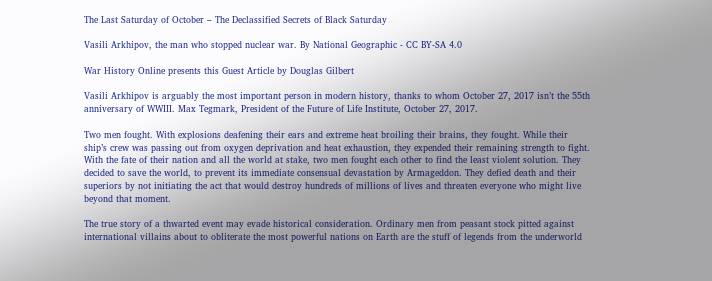The Last Saturday of October – The Declassified Secrets of Black Saturday

Vasili Arkhipov, the man who stopped nuclear war. By National Geographic - CC BY-SA 4.0

War History Online presents this Guest Article by Douglas Gilbert

Vasili Arkhipov is arguably the most important person in modern history, thanks to whom October 27, 2017 isn’t the 55th anniversary of WWIII. Max Tegmark, President of the Future of Life Institute, October 27, 2017.

Two men fought. With explosions deafening their ears and extreme heat broiling their brains, they fought. While their ship’s crew was passing out from oxygen deprivation and heat exhaustion, they expended their remaining strength to fight. With the fate of their nation and all the world at stake, two men fought each other to find the least violent solution. They decided to save the world, to prevent its immediate consensual devastation by Armageddon. They defied death and their superiors by not initiating the act that would destroy hundreds of millions of lives and threaten everyone who might live beyond that moment.

The true story of a thwarted event may evade historical consideration. Ordinary men from peasant stock pitted against international villains about to obliterate the most powerful nations on Earth are the stuff of legends from the underworld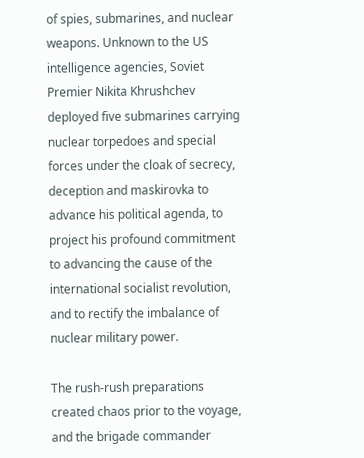of spies, submarines, and nuclear weapons. Unknown to the US intelligence agencies, Soviet Premier Nikita Khrushchev deployed five submarines carrying nuclear torpedoes and special forces under the cloak of secrecy, deception and maskirovka to advance his political agenda, to project his profound commitment to advancing the cause of the international socialist revolution, and to rectify the imbalance of nuclear military power.

The rush-rush preparations created chaos prior to the voyage, and the brigade commander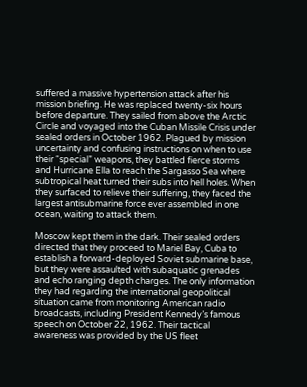suffered a massive hypertension attack after his mission briefing. He was replaced twenty-six hours before departure. They sailed from above the Arctic Circle and voyaged into the Cuban Missile Crisis under sealed orders in October 1962. Plagued by mission uncertainty and confusing instructions on when to use their “special” weapons, they battled fierce storms and Hurricane Ella to reach the Sargasso Sea where subtropical heat turned their subs into hell holes. When they surfaced to relieve their suffering, they faced the largest antisubmarine force ever assembled in one ocean, waiting to attack them.

Moscow kept them in the dark. Their sealed orders directed that they proceed to Mariel Bay, Cuba to establish a forward-deployed Soviet submarine base, but they were assaulted with subaquatic grenades and echo ranging depth charges. The only information they had regarding the international geopolitical situation came from monitoring American radio broadcasts, including President Kennedy’s famous speech on October 22, 1962. Their tactical awareness was provided by the US fleet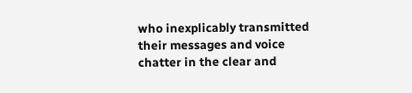who inexplicably transmitted their messages and voice chatter in the clear and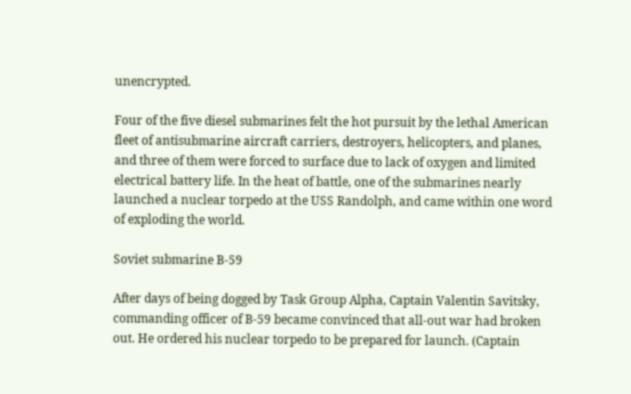unencrypted.

Four of the five diesel submarines felt the hot pursuit by the lethal American fleet of antisubmarine aircraft carriers, destroyers, helicopters, and planes, and three of them were forced to surface due to lack of oxygen and limited electrical battery life. In the heat of battle, one of the submarines nearly launched a nuclear torpedo at the USS Randolph, and came within one word of exploding the world.

Soviet submarine B-59

After days of being dogged by Task Group Alpha, Captain Valentin Savitsky, commanding officer of B-59 became convinced that all-out war had broken out. He ordered his nuclear torpedo to be prepared for launch. (Captain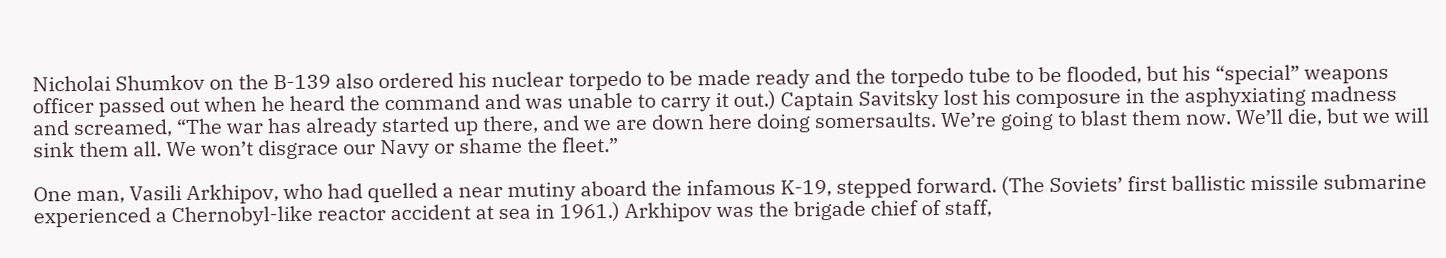Nicholai Shumkov on the B-139 also ordered his nuclear torpedo to be made ready and the torpedo tube to be flooded, but his “special” weapons officer passed out when he heard the command and was unable to carry it out.) Captain Savitsky lost his composure in the asphyxiating madness and screamed, “The war has already started up there, and we are down here doing somersaults. We’re going to blast them now. We’ll die, but we will sink them all. We won’t disgrace our Navy or shame the fleet.”

One man, Vasili Arkhipov, who had quelled a near mutiny aboard the infamous K-19, stepped forward. (The Soviets’ first ballistic missile submarine experienced a Chernobyl-like reactor accident at sea in 1961.) Arkhipov was the brigade chief of staff,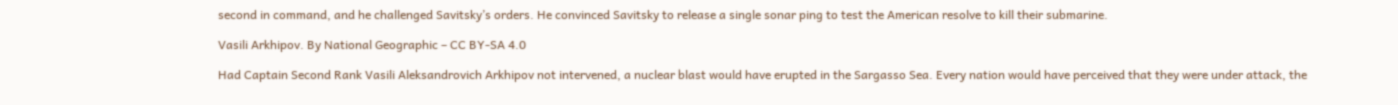second in command, and he challenged Savitsky’s orders. He convinced Savitsky to release a single sonar ping to test the American resolve to kill their submarine.

Vasili Arkhipov. By National Geographic – CC BY-SA 4.0

Had Captain Second Rank Vasili Aleksandrovich Arkhipov not intervened, a nuclear blast would have erupted in the Sargasso Sea. Every nation would have perceived that they were under attack, the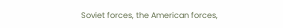Soviet forces, the American forces,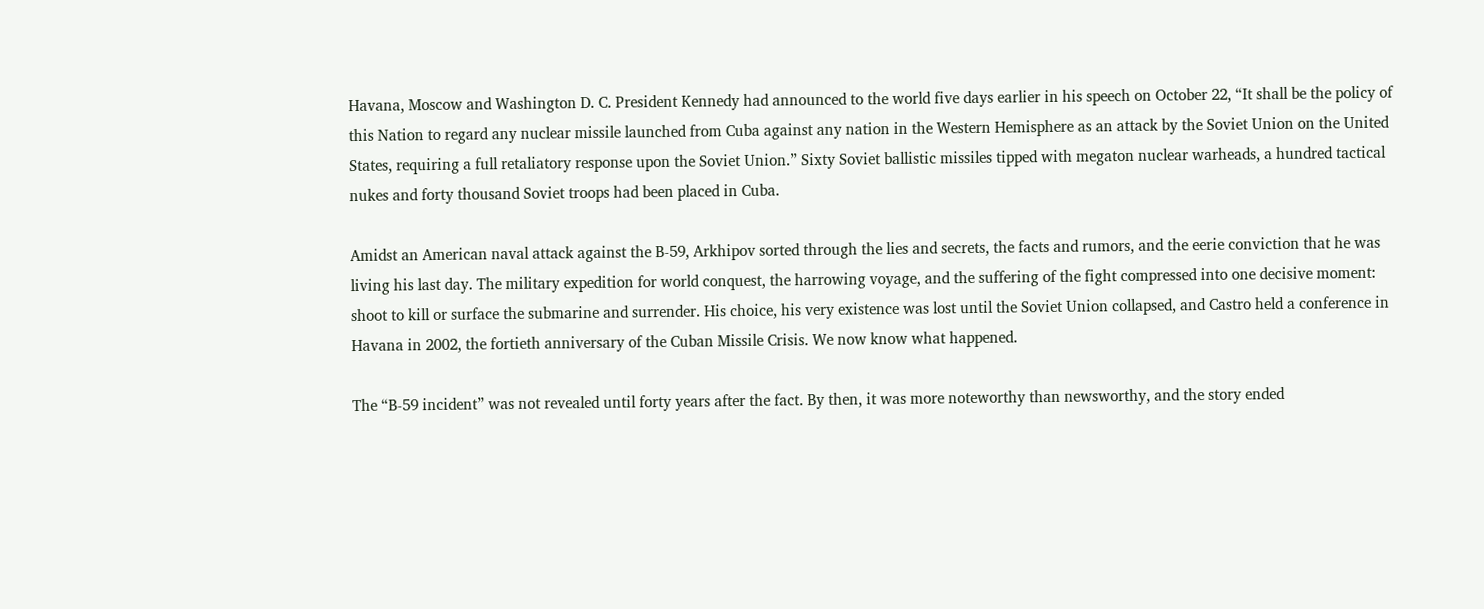Havana, Moscow and Washington D. C. President Kennedy had announced to the world five days earlier in his speech on October 22, “It shall be the policy of this Nation to regard any nuclear missile launched from Cuba against any nation in the Western Hemisphere as an attack by the Soviet Union on the United States, requiring a full retaliatory response upon the Soviet Union.” Sixty Soviet ballistic missiles tipped with megaton nuclear warheads, a hundred tactical nukes and forty thousand Soviet troops had been placed in Cuba.

Amidst an American naval attack against the B-59, Arkhipov sorted through the lies and secrets, the facts and rumors, and the eerie conviction that he was living his last day. The military expedition for world conquest, the harrowing voyage, and the suffering of the fight compressed into one decisive moment: shoot to kill or surface the submarine and surrender. His choice, his very existence was lost until the Soviet Union collapsed, and Castro held a conference in Havana in 2002, the fortieth anniversary of the Cuban Missile Crisis. We now know what happened.

The “B-59 incident” was not revealed until forty years after the fact. By then, it was more noteworthy than newsworthy, and the story ended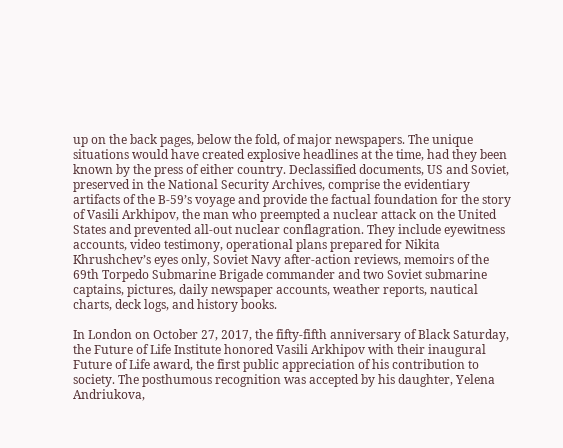up on the back pages, below the fold, of major newspapers. The unique situations would have created explosive headlines at the time, had they been known by the press of either country. Declassified documents, US and Soviet, preserved in the National Security Archives, comprise the evidentiary artifacts of the B-59’s voyage and provide the factual foundation for the story of Vasili Arkhipov, the man who preempted a nuclear attack on the United States and prevented all-out nuclear conflagration. They include eyewitness accounts, video testimony, operational plans prepared for Nikita Khrushchev’s eyes only, Soviet Navy after-action reviews, memoirs of the 69th Torpedo Submarine Brigade commander and two Soviet submarine captains, pictures, daily newspaper accounts, weather reports, nautical charts, deck logs, and history books.

In London on October 27, 2017, the fifty-fifth anniversary of Black Saturday, the Future of Life Institute honored Vasili Arkhipov with their inaugural Future of Life award, the first public appreciation of his contribution to society. The posthumous recognition was accepted by his daughter, Yelena Andriukova,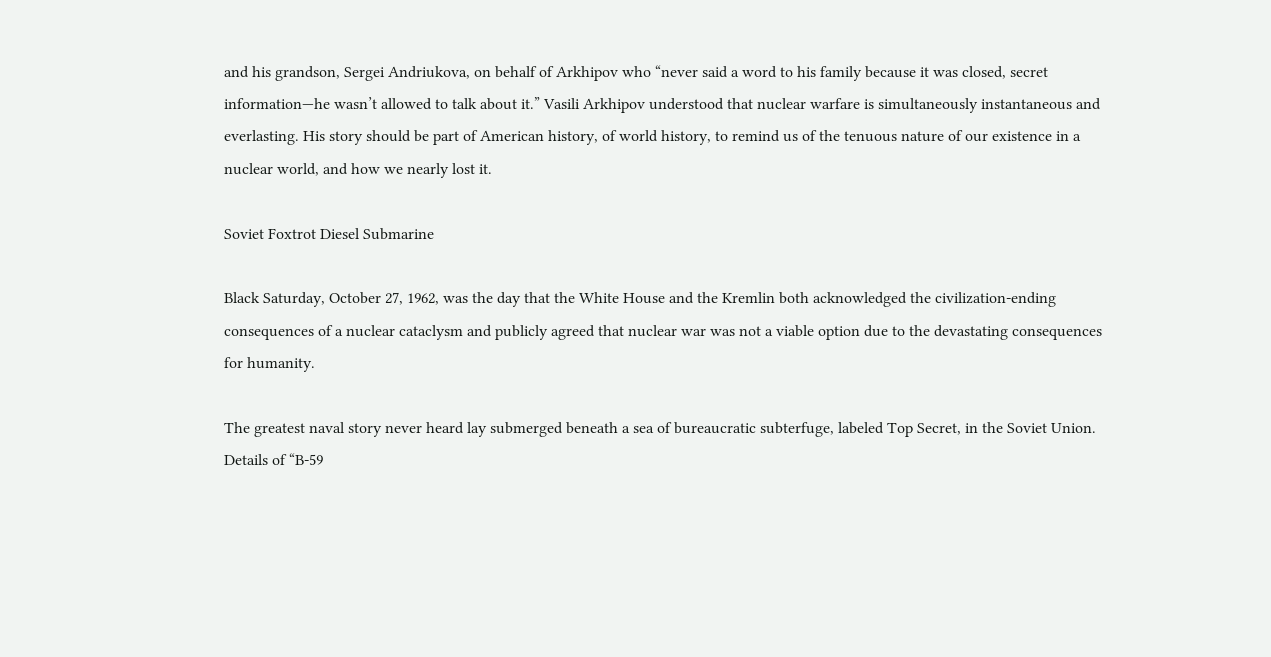and his grandson, Sergei Andriukova, on behalf of Arkhipov who “never said a word to his family because it was closed, secret information—he wasn’t allowed to talk about it.” Vasili Arkhipov understood that nuclear warfare is simultaneously instantaneous and everlasting. His story should be part of American history, of world history, to remind us of the tenuous nature of our existence in a nuclear world, and how we nearly lost it.

Soviet Foxtrot Diesel Submarine

Black Saturday, October 27, 1962, was the day that the White House and the Kremlin both acknowledged the civilization-ending consequences of a nuclear cataclysm and publicly agreed that nuclear war was not a viable option due to the devastating consequences for humanity.

The greatest naval story never heard lay submerged beneath a sea of bureaucratic subterfuge, labeled Top Secret, in the Soviet Union. Details of “B-59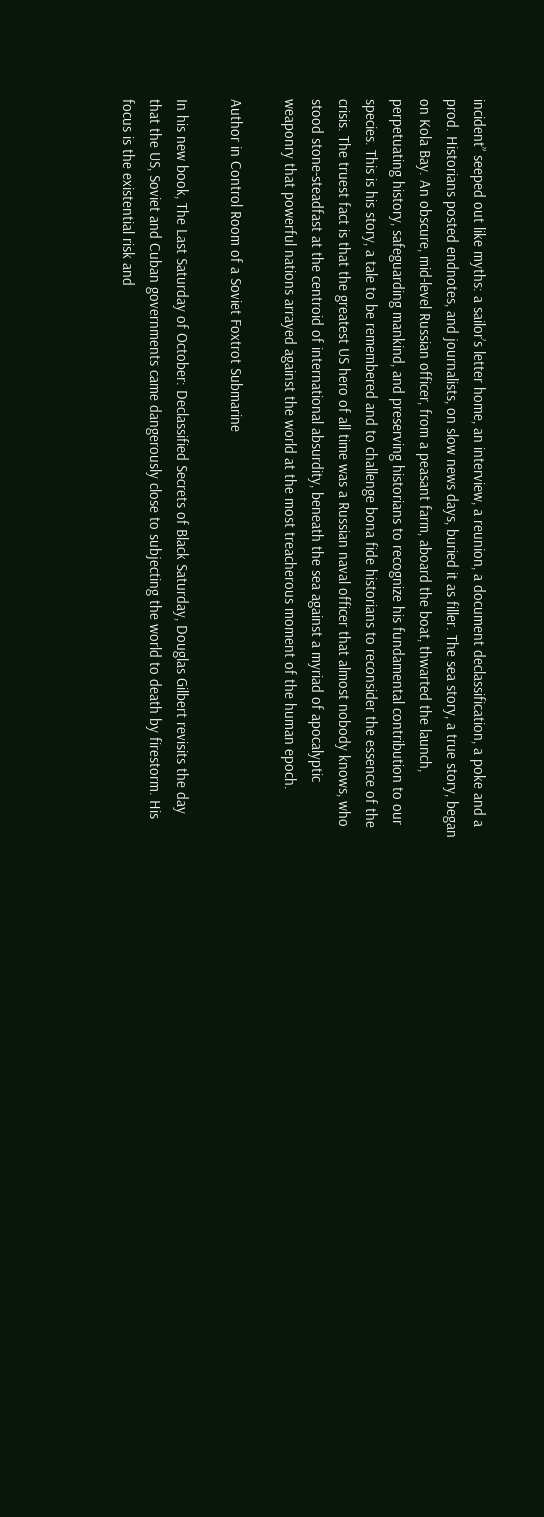incident” seeped out like myths: a sailor’s letter home, an interview, a reunion, a document declassification, a poke and a prod. Historians posted endnotes, and journalists, on slow news days, buried it as filler. The sea story, a true story, began on Kola Bay. An obscure, mid-level Russian officer, from a peasant farm, aboard the boat, thwarted the launch, perpetuating history, safeguarding mankind, and preserving historians to recognize his fundamental contribution to our species. This is his story, a tale to be remembered and to challenge bona fide historians to reconsider the essence of the crisis. The truest fact is that the greatest US hero of all time was a Russian naval officer that almost nobody knows, who stood stone-steadfast at the centroid of international absurdity, beneath the sea against a myriad of apocalyptic weaponry that powerful nations arrayed against the world at the most treacherous moment of the human epoch.

Author in Control Room of a Soviet Foxtrot Submarine

In his new book, The Last Saturday of October: Declassified Secrets of Black Saturday, Douglas Gilbert revisits the day that the US, Soviet and Cuban governments came dangerously close to subjecting the world to death by firestorm. His focus is the existential risk and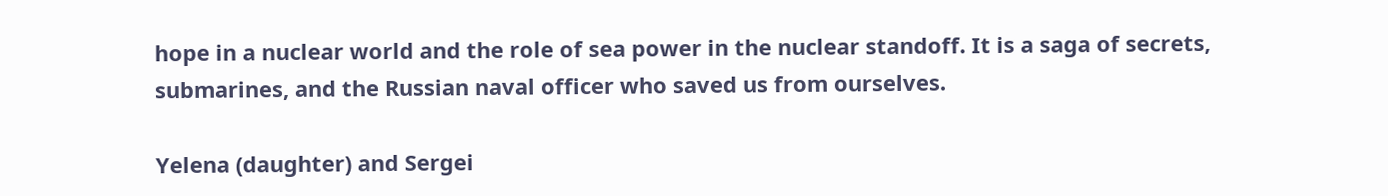hope in a nuclear world and the role of sea power in the nuclear standoff. It is a saga of secrets, submarines, and the Russian naval officer who saved us from ourselves.

Yelena (daughter) and Sergei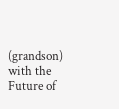(grandson) with the Future of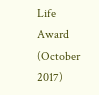Life Award (October 2017)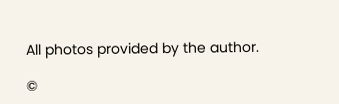All photos provided by the author.

©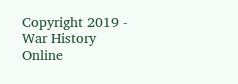Copyright 2019 - War History Online